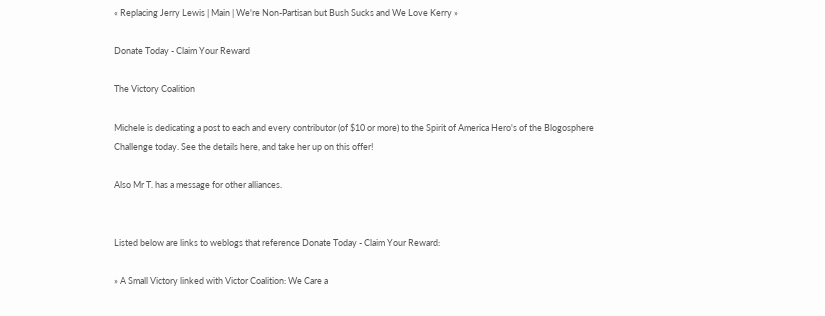« Replacing Jerry Lewis | Main | We're Non-Partisan but Bush Sucks and We Love Kerry »

Donate Today - Claim Your Reward

The Victory Coalition

Michele is dedicating a post to each and every contributor (of $10 or more) to the Spirit of America Hero's of the Blogosphere Challenge today. See the details here, and take her up on this offer!

Also Mr T. has a message for other alliances.


Listed below are links to weblogs that reference Donate Today - Claim Your Reward:

» A Small Victory linked with Victor Coalition: We Care a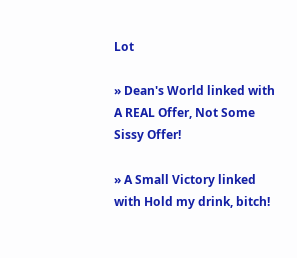Lot

» Dean's World linked with A REAL Offer, Not Some Sissy Offer!

» A Small Victory linked with Hold my drink, bitch!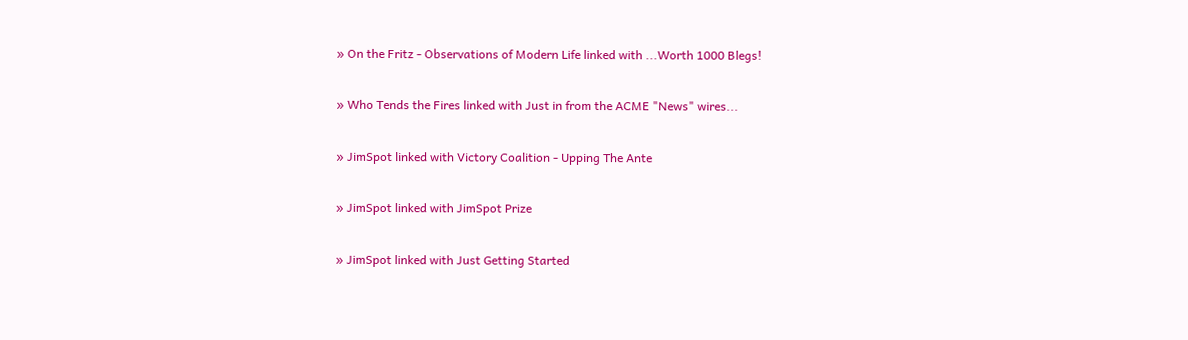» On the Fritz - Observations of Modern Life linked with ...Worth 1000 Blegs!

» Who Tends the Fires linked with Just in from the ACME "News" wires...

» JimSpot linked with Victory Coalition - Upping The Ante

» JimSpot linked with JimSpot Prize

» JimSpot linked with Just Getting Started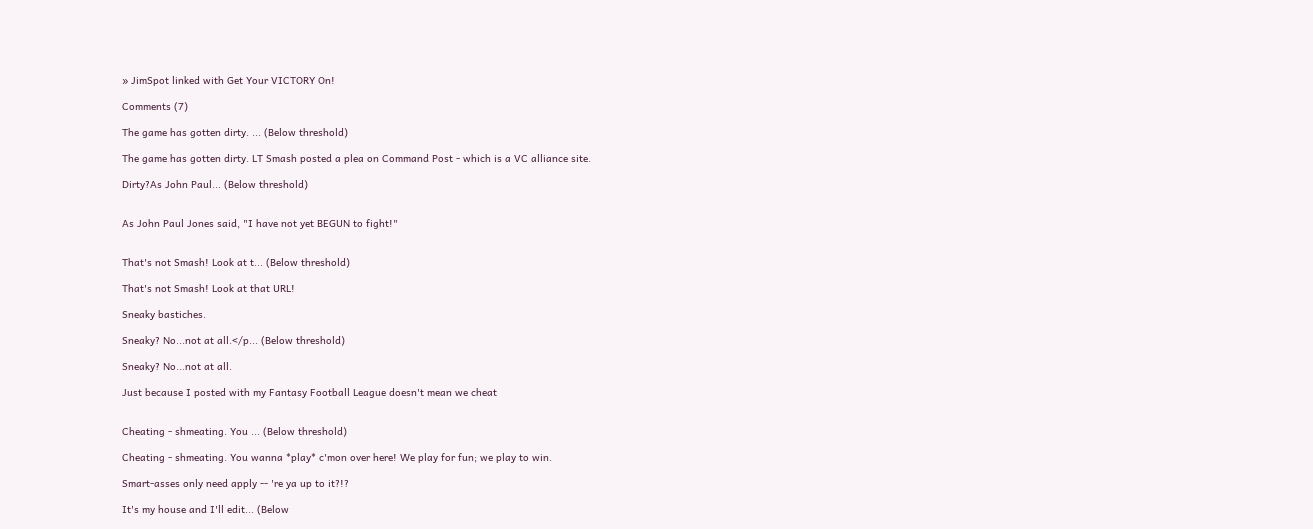» JimSpot linked with Get Your VICTORY On!

Comments (7)

The game has gotten dirty. ... (Below threshold)

The game has gotten dirty. LT Smash posted a plea on Command Post - which is a VC alliance site.

Dirty?As John Paul... (Below threshold)


As John Paul Jones said, "I have not yet BEGUN to fight!"


That's not Smash! Look at t... (Below threshold)

That's not Smash! Look at that URL!

Sneaky bastiches.

Sneaky? No...not at all.</p... (Below threshold)

Sneaky? No...not at all.

Just because I posted with my Fantasy Football League doesn't mean we cheat


Cheating - shmeating. You ... (Below threshold)

Cheating - shmeating. You wanna *play* c'mon over here! We play for fun; we play to win.

Smart-asses only need apply -- 're ya up to it?!?

It's my house and I'll edit... (Below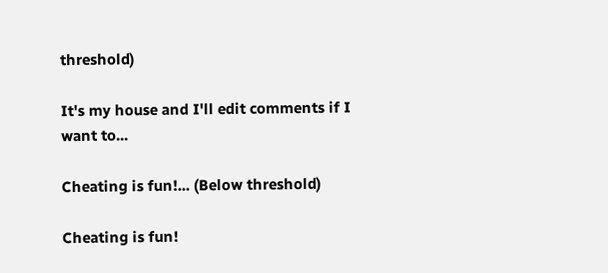threshold)

It's my house and I'll edit comments if I want to...

Cheating is fun!... (Below threshold)

Cheating is fun!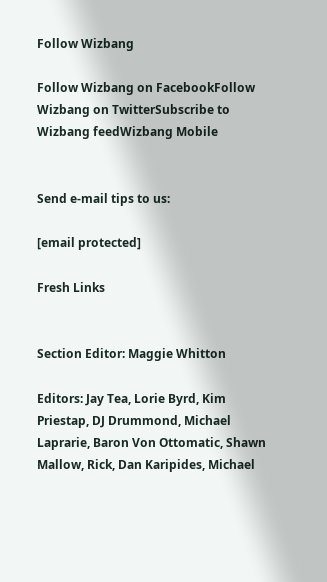Follow Wizbang

Follow Wizbang on FacebookFollow Wizbang on TwitterSubscribe to Wizbang feedWizbang Mobile


Send e-mail tips to us:

[email protected]

Fresh Links


Section Editor: Maggie Whitton

Editors: Jay Tea, Lorie Byrd, Kim Priestap, DJ Drummond, Michael Laprarie, Baron Von Ottomatic, Shawn Mallow, Rick, Dan Karipides, Michael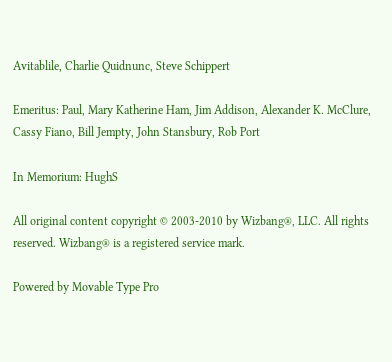Avitablile, Charlie Quidnunc, Steve Schippert

Emeritus: Paul, Mary Katherine Ham, Jim Addison, Alexander K. McClure, Cassy Fiano, Bill Jempty, John Stansbury, Rob Port

In Memorium: HughS

All original content copyright © 2003-2010 by Wizbang®, LLC. All rights reserved. Wizbang® is a registered service mark.

Powered by Movable Type Pro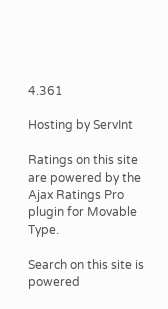4.361

Hosting by ServInt

Ratings on this site are powered by the Ajax Ratings Pro plugin for Movable Type.

Search on this site is powered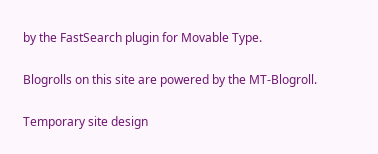by the FastSearch plugin for Movable Type.

Blogrolls on this site are powered by the MT-Blogroll.

Temporary site design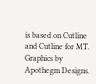is based on Cutline and Cutline for MT. Graphics by Apothegm Designs.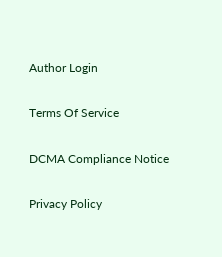Author Login

Terms Of Service

DCMA Compliance Notice

Privacy Policy